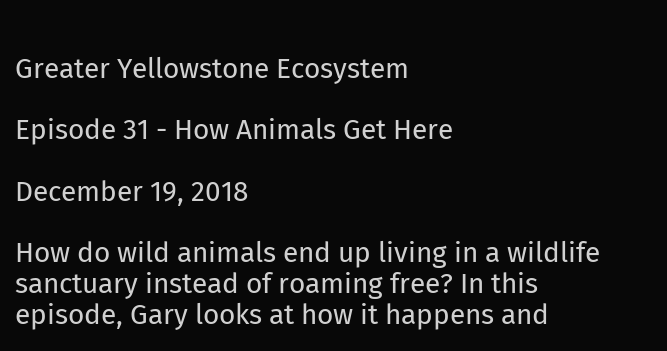Greater Yellowstone Ecosystem

Episode 31 - How Animals Get Here

December 19, 2018

How do wild animals end up living in a wildlife sanctuary instead of roaming free? In this episode, Gary looks at how it happens and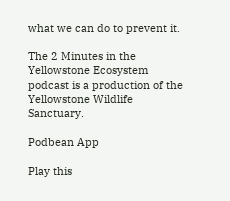what we can do to prevent it.

The 2 Minutes in the Yellowstone Ecosystem podcast is a production of the Yellowstone Wildlife Sanctuary.

Podbean App

Play this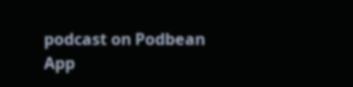podcast on Podbean App